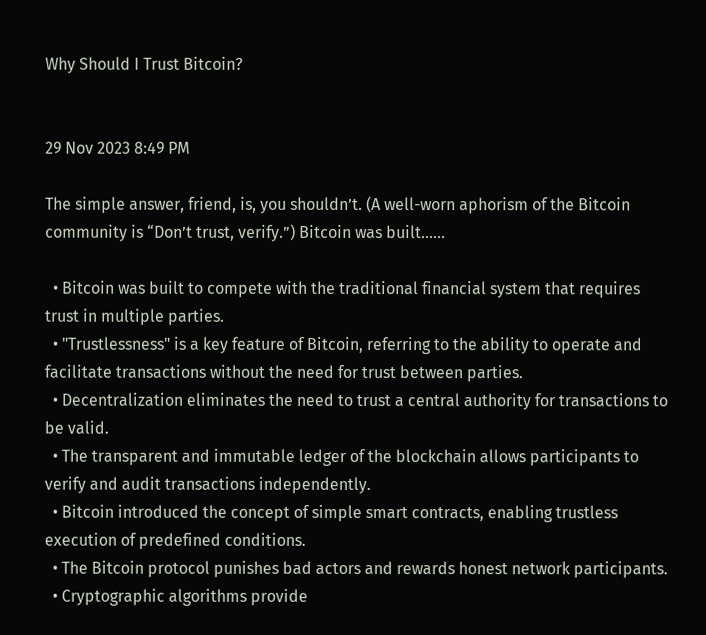Why Should I Trust Bitcoin?


29 Nov 2023 8:49 PM

The simple answer, friend, is, you shouldn’t. (A well-worn aphorism of the Bitcoin community is “Don’t trust, verify.”) Bitcoin was built…...

  • Bitcoin was built to compete with the traditional financial system that requires trust in multiple parties.
  • "Trustlessness" is a key feature of Bitcoin, referring to the ability to operate and facilitate transactions without the need for trust between parties.
  • Decentralization eliminates the need to trust a central authority for transactions to be valid.
  • The transparent and immutable ledger of the blockchain allows participants to verify and audit transactions independently.
  • Bitcoin introduced the concept of simple smart contracts, enabling trustless execution of predefined conditions.
  • The Bitcoin protocol punishes bad actors and rewards honest network participants.
  • Cryptographic algorithms provide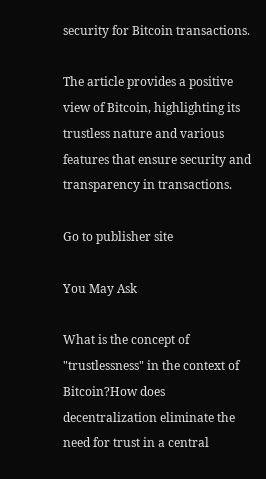security for Bitcoin transactions.

The article provides a positive view of Bitcoin, highlighting its trustless nature and various features that ensure security and transparency in transactions.

Go to publisher site

You May Ask

What is the concept of "trustlessness" in the context of Bitcoin?How does decentralization eliminate the need for trust in a central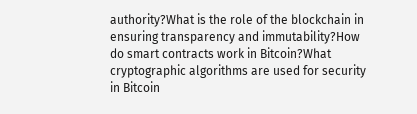authority?What is the role of the blockchain in ensuring transparency and immutability?How do smart contracts work in Bitcoin?What cryptographic algorithms are used for security in Bitcoin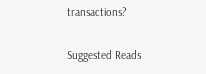transactions?

Suggested Reads